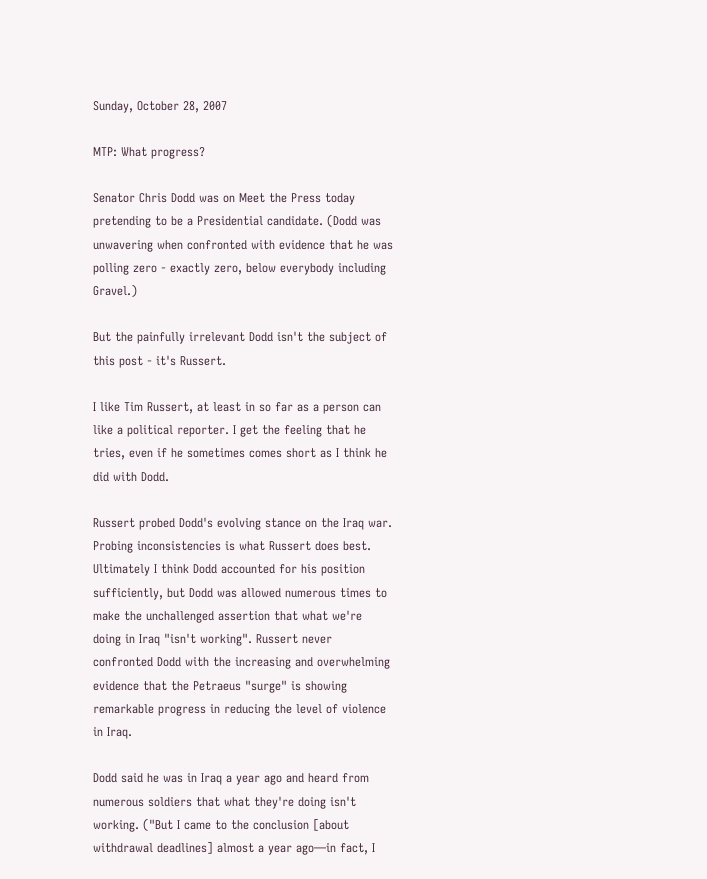Sunday, October 28, 2007

MTP: What progress?

Senator Chris Dodd was on Meet the Press today pretending to be a Presidential candidate. (Dodd was unwavering when confronted with evidence that he was polling zero - exactly zero, below everybody including Gravel.)

But the painfully irrelevant Dodd isn't the subject of this post - it's Russert.

I like Tim Russert, at least in so far as a person can like a political reporter. I get the feeling that he tries, even if he sometimes comes short as I think he did with Dodd.

Russert probed Dodd's evolving stance on the Iraq war. Probing inconsistencies is what Russert does best. Ultimately I think Dodd accounted for his position sufficiently, but Dodd was allowed numerous times to make the unchallenged assertion that what we're doing in Iraq "isn't working". Russert never confronted Dodd with the increasing and overwhelming evidence that the Petraeus "surge" is showing remarkable progress in reducing the level of violence in Iraq.

Dodd said he was in Iraq a year ago and heard from numerous soldiers that what they're doing isn't working. ("But I came to the conclusion [about withdrawal deadlines] almost a year ago—in fact, I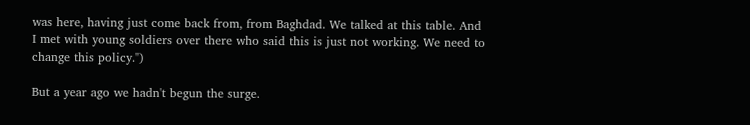was here, having just come back from, from Baghdad. We talked at this table. And I met with young soldiers over there who said this is just not working. We need to change this policy.")

But a year ago we hadn't begun the surge.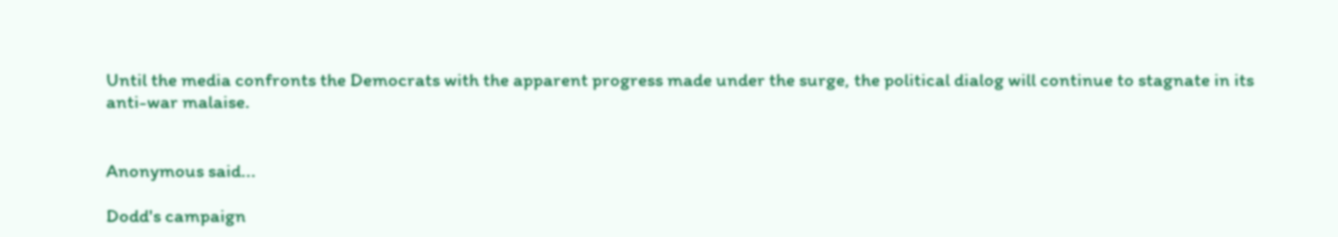Until the media confronts the Democrats with the apparent progress made under the surge, the political dialog will continue to stagnate in its anti-war malaise.


Anonymous said...

Dodd's campaign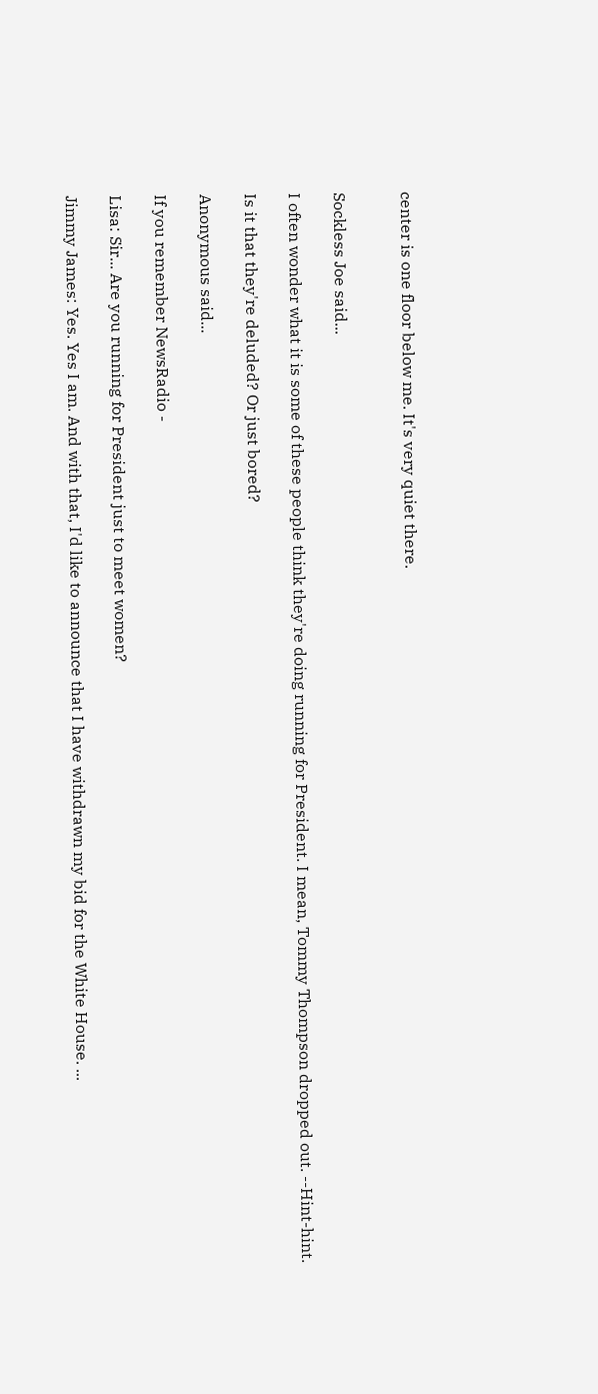center is one floor below me. It's very quiet there.


Sockless Joe said...

I often wonder what it is some of these people think they're doing running for President. I mean, Tommy Thompson dropped out. --Hint-hint.

Is it that they're deluded? Or just bored?

Anonymous said...

If you remember NewsRadio -

Lisa: Sir... Are you running for President just to meet women?

Jimmy James: Yes. Yes I am. And with that, I'd like to announce that I have withdrawn my bid for the White House. ...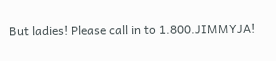But ladies! Please call in to 1.800.JIMMYJA!